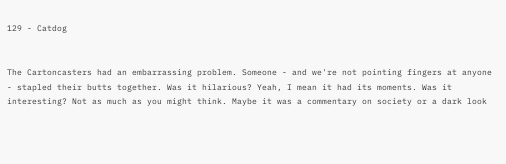129 - Catdog


The Cartoncasters had an embarrassing problem. Someone - and we're not pointing fingers at anyone - stapled their butts together. Was it hilarious? Yeah, I mean it had its moments. Was it interesting? Not as much as you might think. Maybe it was a commentary on society or a dark look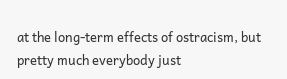at the long-term effects of ostracism, but pretty much everybody just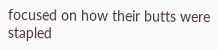focused on how their butts were stapled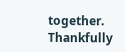together. Thankfully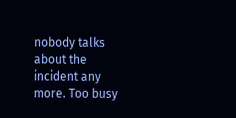nobody talks about the incident any more. Too busy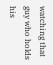watching that guy who holds his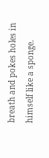breath and pokes holes in himself like a sponge.